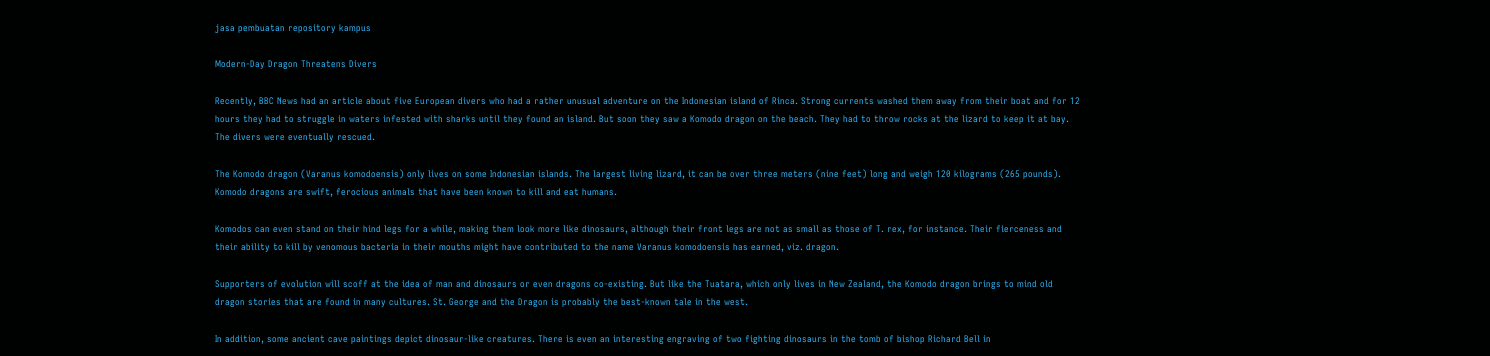jasa pembuatan repository kampus

Modern-Day Dragon Threatens Divers

Recently, BBC News had an article about five European divers who had a rather unusual adventure on the Indonesian island of Rinca. Strong currents washed them away from their boat and for 12 hours they had to struggle in waters infested with sharks until they found an island. But soon they saw a Komodo dragon on the beach. They had to throw rocks at the lizard to keep it at bay. The divers were eventually rescued.

The Komodo dragon (Varanus komodoensis) only lives on some Indonesian islands. The largest living lizard, it can be over three meters (nine feet) long and weigh 120 kilograms (265 pounds). Komodo dragons are swift, ferocious animals that have been known to kill and eat humans.

Komodos can even stand on their hind legs for a while, making them look more like dinosaurs, although their front legs are not as small as those of T. rex, for instance. Their fierceness and their ability to kill by venomous bacteria in their mouths might have contributed to the name Varanus komodoensis has earned, viz. dragon.

Supporters of evolution will scoff at the idea of man and dinosaurs or even dragons co-existing. But like the Tuatara, which only lives in New Zealand, the Komodo dragon brings to mind old dragon stories that are found in many cultures. St. George and the Dragon is probably the best-known tale in the west.

In addition, some ancient cave paintings depict dinosaur-like creatures. There is even an interesting engraving of two fighting dinosaurs in the tomb of bishop Richard Bell in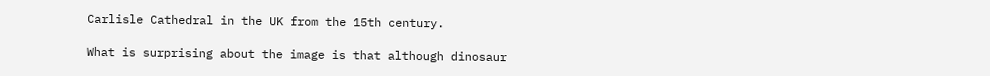Carlisle Cathedral in the UK from the 15th century.

What is surprising about the image is that although dinosaur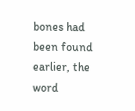bones had been found earlier, the word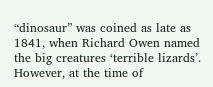“dinosaur” was coined as late as 1841, when Richard Owen named the big creatures ‘terrible lizards’. However, at the time of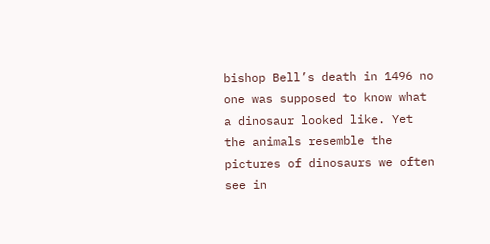bishop Bell’s death in 1496 no one was supposed to know what a dinosaur looked like. Yet the animals resemble the pictures of dinosaurs we often see in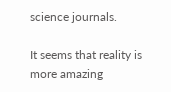science journals.

It seems that reality is more amazing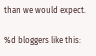than we would expect.

%d bloggers like this: